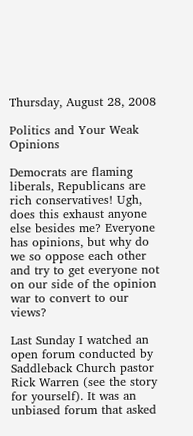Thursday, August 28, 2008

Politics and Your Weak Opinions

Democrats are flaming liberals, Republicans are rich conservatives! Ugh, does this exhaust anyone else besides me? Everyone has opinions, but why do we so oppose each other and try to get everyone not on our side of the opinion war to convert to our views?

Last Sunday I watched an open forum conducted by Saddleback Church pastor Rick Warren (see the story for yourself). It was an unbiased forum that asked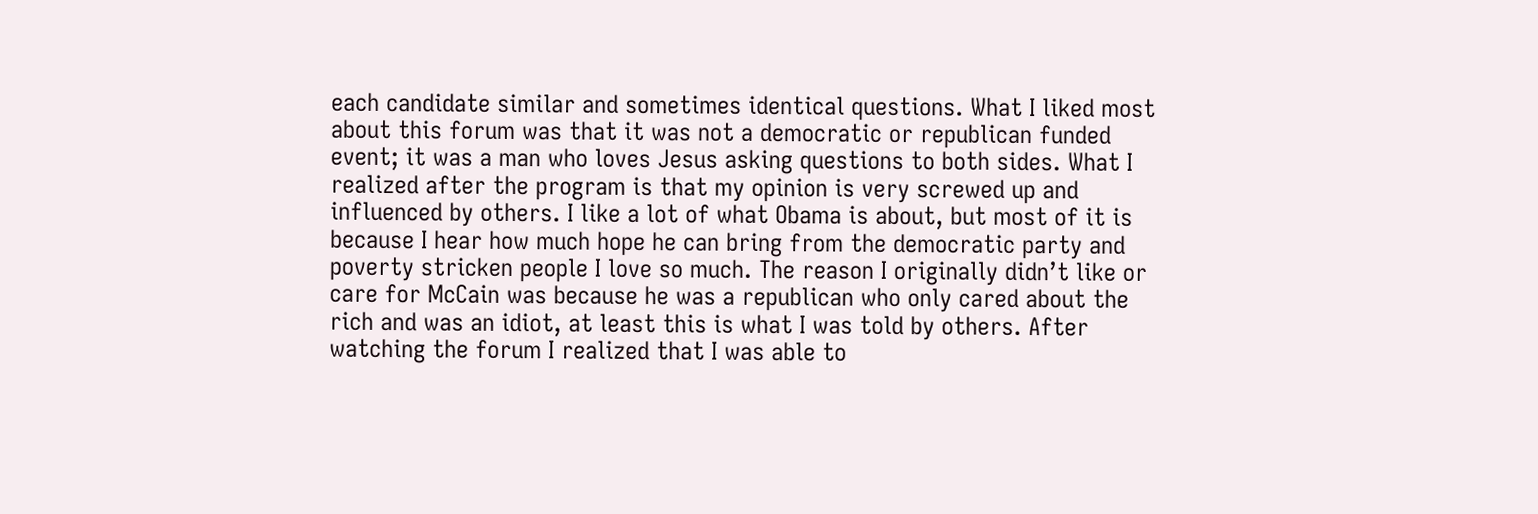each candidate similar and sometimes identical questions. What I liked most about this forum was that it was not a democratic or republican funded event; it was a man who loves Jesus asking questions to both sides. What I realized after the program is that my opinion is very screwed up and influenced by others. I like a lot of what Obama is about, but most of it is because I hear how much hope he can bring from the democratic party and poverty stricken people I love so much. The reason I originally didn’t like or care for McCain was because he was a republican who only cared about the rich and was an idiot, at least this is what I was told by others. After watching the forum I realized that I was able to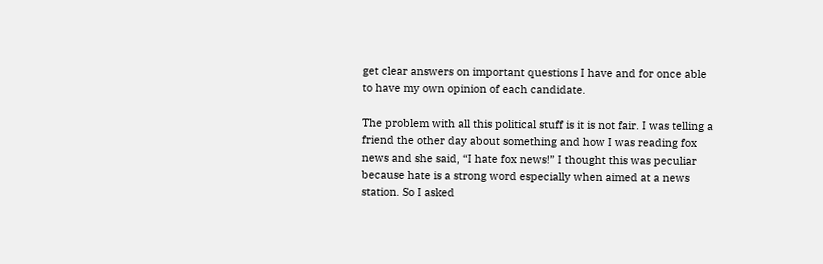get clear answers on important questions I have and for once able to have my own opinion of each candidate.

The problem with all this political stuff is it is not fair. I was telling a friend the other day about something and how I was reading fox news and she said, “I hate fox news!” I thought this was peculiar because hate is a strong word especially when aimed at a news station. So I asked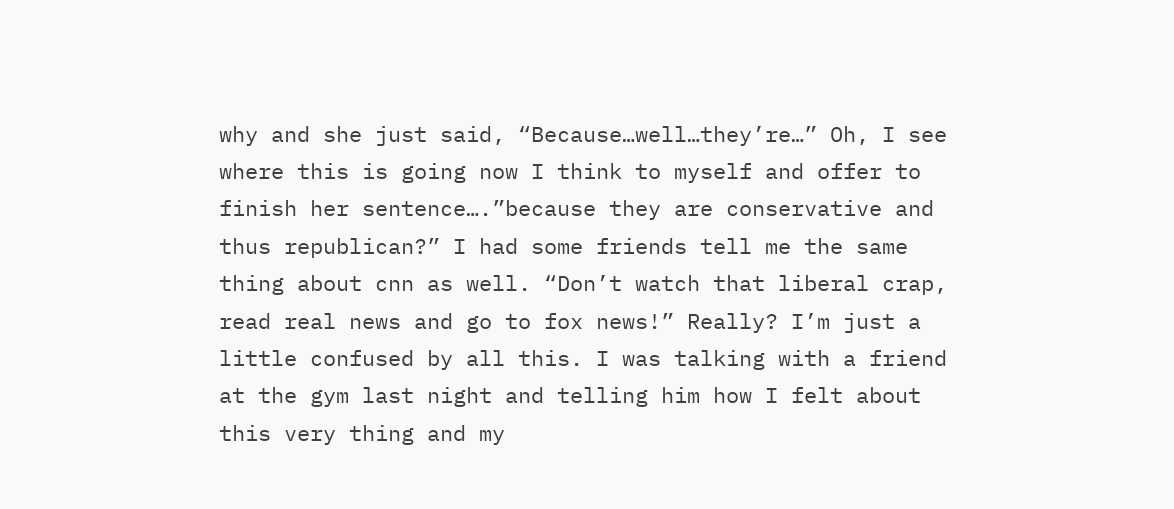why and she just said, “Because…well…they’re…” Oh, I see where this is going now I think to myself and offer to finish her sentence….”because they are conservative and thus republican?” I had some friends tell me the same thing about cnn as well. “Don’t watch that liberal crap, read real news and go to fox news!” Really? I’m just a little confused by all this. I was talking with a friend at the gym last night and telling him how I felt about this very thing and my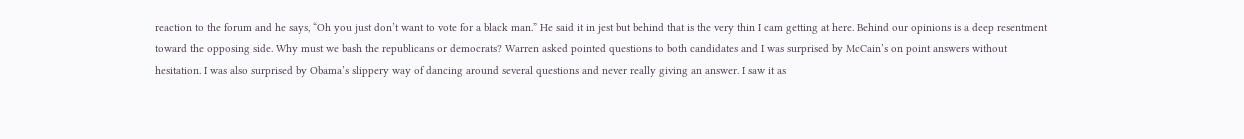reaction to the forum and he says, “Oh you just don’t want to vote for a black man.” He said it in jest but behind that is the very thin I cam getting at here. Behind our opinions is a deep resentment toward the opposing side. Why must we bash the republicans or democrats? Warren asked pointed questions to both candidates and I was surprised by McCain’s on point answers without hesitation. I was also surprised by Obama’s slippery way of dancing around several questions and never really giving an answer. I saw it as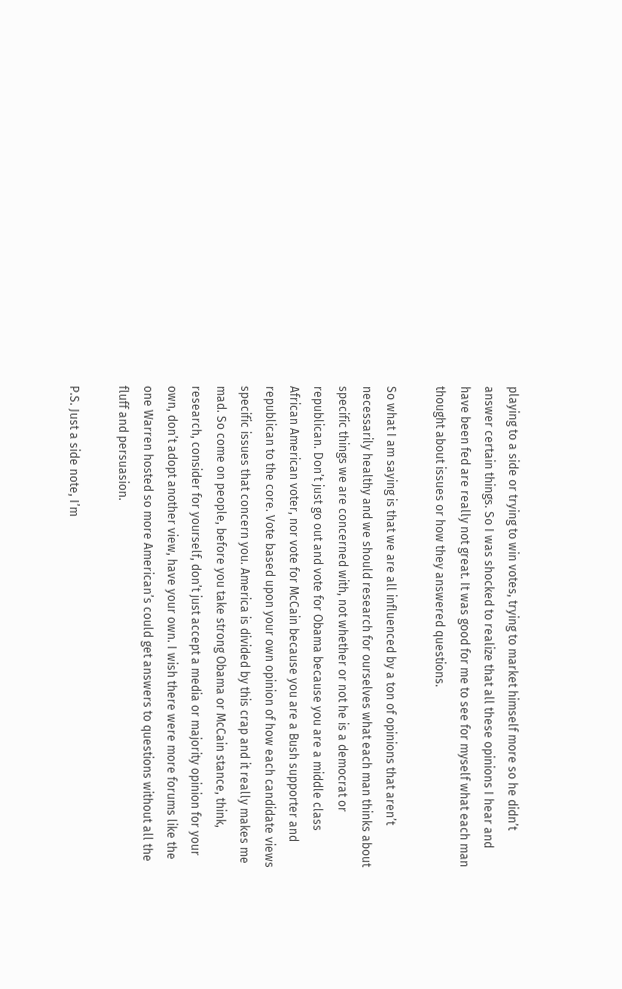playing to a side or trying to win votes, trying to market himself more so he didn’t answer certain things. So I was shocked to realize that all these opinions I hear and have been fed are really not great. It was good for me to see for myself what each man thought about issues or how they answered questions.

So what I am saying is that we are all influenced by a ton of opinions that aren’t necessarily healthy and we should research for ourselves what each man thinks about specific things we are concerned with, not whether or not he is a democrat or republican. Don’t just go out and vote for Obama because you are a middle class African American voter, nor vote for McCain because you are a Bush supporter and republican to the core. Vote based upon your own opinion of how each candidate views specific issues that concern you. America is divided by this crap and it really makes me mad. So come on people, before you take strong Obama or McCain stance, think, research, consider for yourself, don’t just accept a media or majority opinion for your own, don’t adopt another view, have your own. I wish there were more forums like the one Warren hosted so more American’s could get answers to questions without all the fluff and persuasion.

P.S. Just a side note, I’m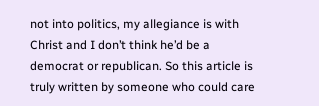not into politics, my allegiance is with Christ and I don’t think he’d be a democrat or republican. So this article is truly written by someone who could care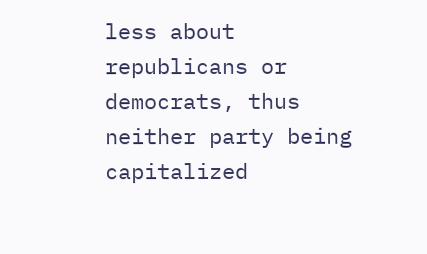less about republicans or democrats, thus neither party being capitalized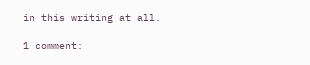in this writing at all.

1 comment: